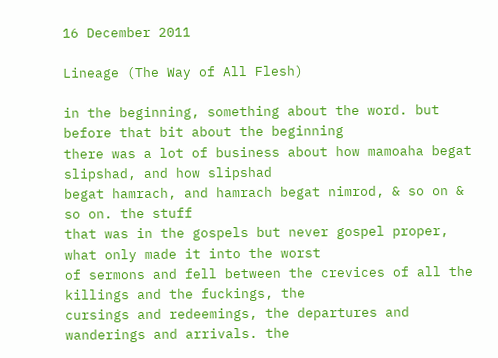16 December 2011

Lineage (The Way of All Flesh)

in the beginning, something about the word. but before that bit about the beginning
there was a lot of business about how mamoaha begat slipshad, and how slipshad
begat hamrach, and hamrach begat nimrod, & so on & so on. the stuff
that was in the gospels but never gospel proper, what only made it into the worst
of sermons and fell between the crevices of all the killings and the fuckings, the
cursings and redeemings, the departures and wanderings and arrivals. the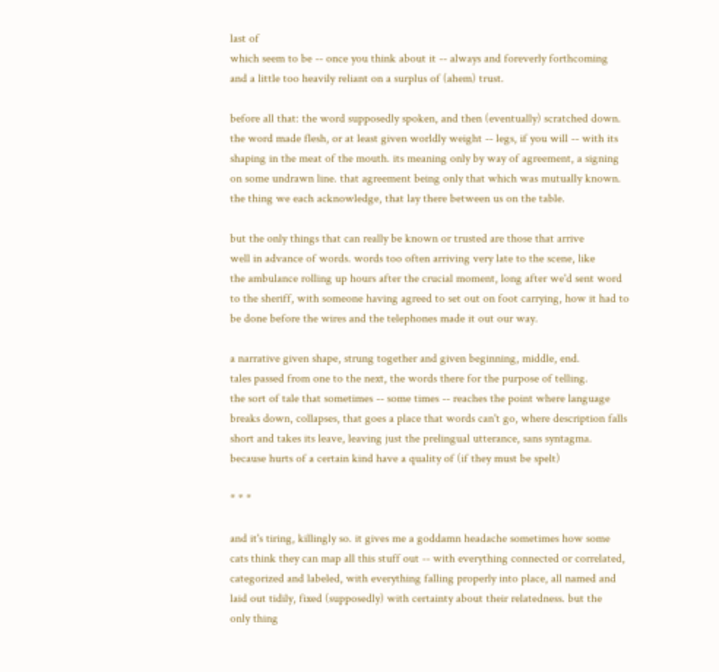last of
which seem to be -- once you think about it -- always and foreverly forthcoming
and a little too heavily reliant on a surplus of (ahem) trust.

before all that: the word supposedly spoken, and then (eventually) scratched down.
the word made flesh, or at least given worldly weight -- legs, if you will -- with its
shaping in the meat of the mouth. its meaning only by way of agreement, a signing
on some undrawn line. that agreement being only that which was mutually known.
the thing we each acknowledge, that lay there between us on the table.

but the only things that can really be known or trusted are those that arrive
well in advance of words. words too often arriving very late to the scene, like
the ambulance rolling up hours after the crucial moment, long after we'd sent word
to the sheriff, with someone having agreed to set out on foot carrying, how it had to
be done before the wires and the telephones made it out our way.

a narrative given shape, strung together and given beginning, middle, end.
tales passed from one to the next, the words there for the purpose of telling.
the sort of tale that sometimes -- some times -- reaches the point where language
breaks down, collapses, that goes a place that words can't go, where description falls
short and takes its leave, leaving just the prelingual utterance, sans syntagma.
because hurts of a certain kind have a quality of (if they must be spelt)

* * *

and it's tiring, killingly so. it gives me a goddamn headache sometimes how some
cats think they can map all this stuff out -- with everything connected or correlated,
categorized and labeled, with everything falling properly into place, all named and
laid out tidily, fixed (supposedly) with certainty about their relatedness. but the
only thing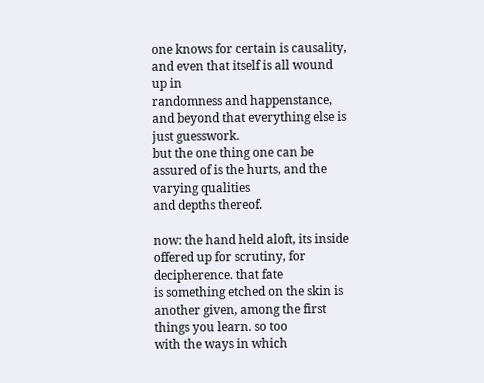one knows for certain is causality, and even that itself is all wound up in
randomness and happenstance, and beyond that everything else is just guesswork.
but the one thing one can be assured of is the hurts, and the varying qualities
and depths thereof.

now: the hand held aloft, its inside offered up for scrutiny, for decipherence. that fate
is something etched on the skin is another given, among the first things you learn. so too
with the ways in which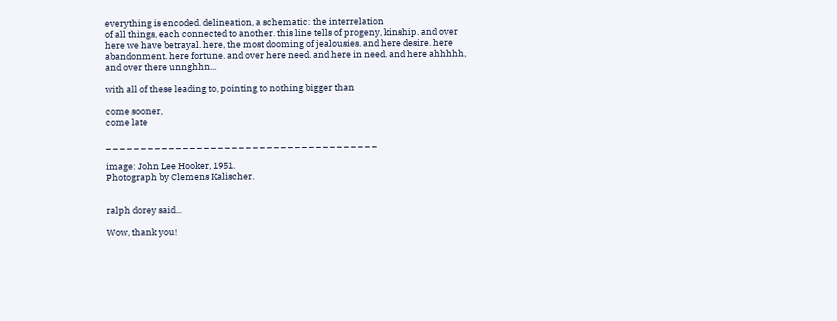everything is encoded. delineation, a schematic: the interrelation
of all things, each connected to another. this line tells of progeny, kinship. and over
here we have betrayal. here, the most dooming of jealousies. and here desire. here
abandonment. here fortune. and over here need. and here in need. and here ahhhhh,
and over there unnghhn...

with all of these leading to, pointing to nothing bigger than

come sooner,
come late

_ _ _ _ _ _ _ _ _ _ _ _ _ _ _ _ _ _ _ _ _ _ _ _ _ _ _ _ _ _ _ _ _ _ _ _ _ _ _

image: John Lee Hooker, 1951.
Photograph by Clemens Kalischer.


ralph dorey said...

Wow, thank you!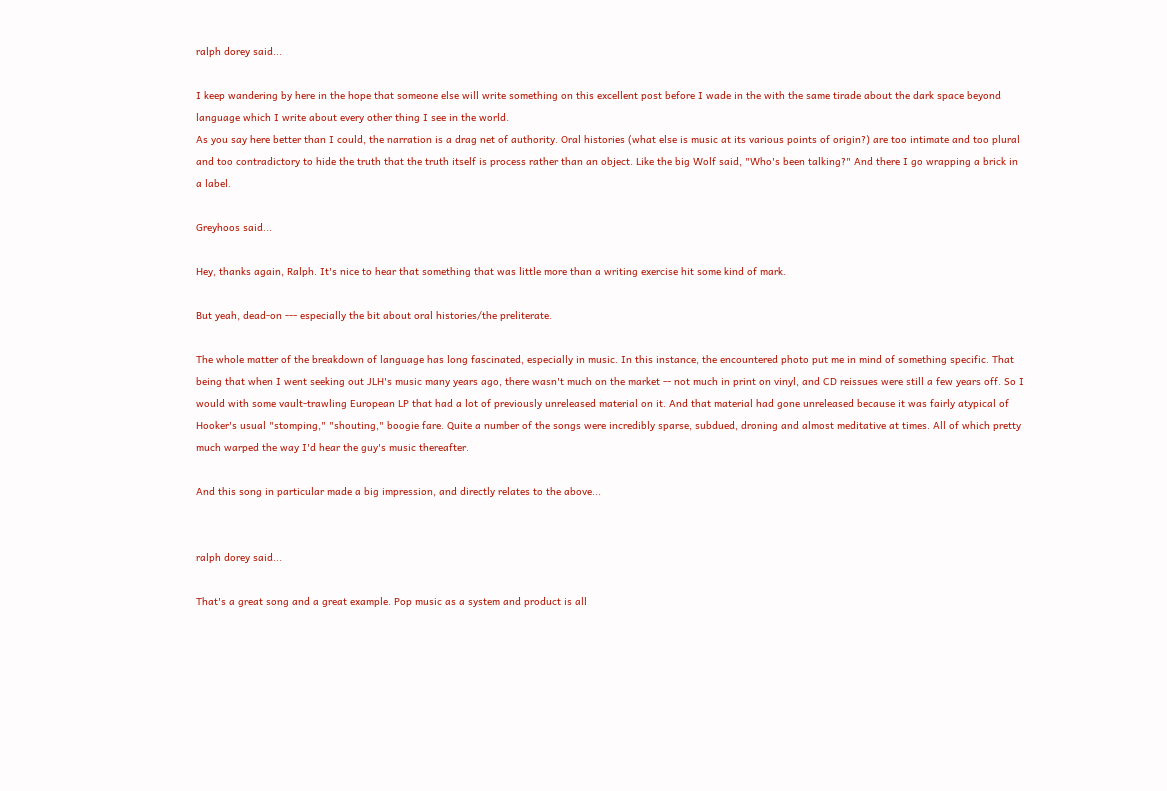ralph dorey said...

I keep wandering by here in the hope that someone else will write something on this excellent post before I wade in the with the same tirade about the dark space beyond language which I write about every other thing I see in the world.
As you say here better than I could, the narration is a drag net of authority. Oral histories (what else is music at its various points of origin?) are too intimate and too plural and too contradictory to hide the truth that the truth itself is process rather than an object. Like the big Wolf said, "Who's been talking?" And there I go wrapping a brick in a label.

Greyhoos said...

Hey, thanks again, Ralph. It's nice to hear that something that was little more than a writing exercise hit some kind of mark.

But yeah, dead-on --- especially the bit about oral histories/the preliterate.

The whole matter of the breakdown of language has long fascinated, especially in music. In this instance, the encountered photo put me in mind of something specific. That being that when I went seeking out JLH's music many years ago, there wasn't much on the market -- not much in print on vinyl, and CD reissues were still a few years off. So I would with some vault-trawling European LP that had a lot of previously unreleased material on it. And that material had gone unreleased because it was fairly atypical of Hooker's usual "stomping," "shouting," boogie fare. Quite a number of the songs were incredibly sparse, subdued, droning and almost meditative at times. All of which pretty much warped the way I'd hear the guy's music thereafter.

And this song in particular made a big impression, and directly relates to the above...


ralph dorey said...

That's a great song and a great example. Pop music as a system and product is all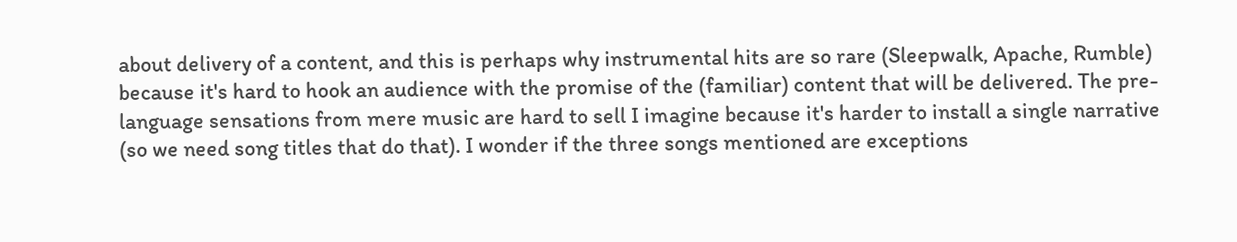about delivery of a content, and this is perhaps why instrumental hits are so rare (Sleepwalk, Apache, Rumble) because it's hard to hook an audience with the promise of the (familiar) content that will be delivered. The pre-language sensations from mere music are hard to sell I imagine because it's harder to install a single narrative (so we need song titles that do that). I wonder if the three songs mentioned are exceptions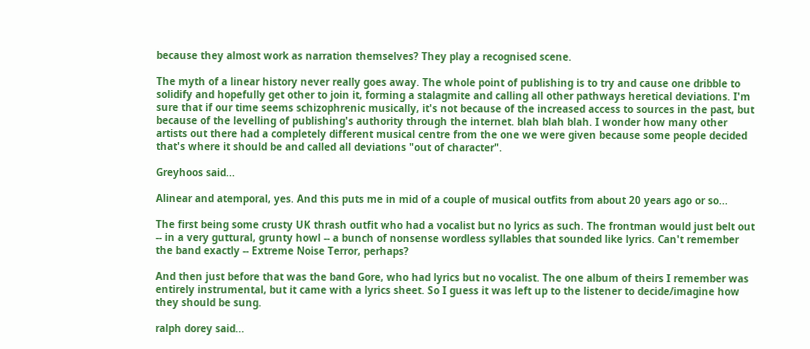because they almost work as narration themselves? They play a recognised scene.

The myth of a linear history never really goes away. The whole point of publishing is to try and cause one dribble to solidify and hopefully get other to join it, forming a stalagmite and calling all other pathways heretical deviations. I'm sure that if our time seems schizophrenic musically, it's not because of the increased access to sources in the past, but because of the levelling of publishing's authority through the internet. blah blah blah. I wonder how many other artists out there had a completely different musical centre from the one we were given because some people decided that's where it should be and called all deviations "out of character".

Greyhoos said...

Alinear and atemporal, yes. And this puts me in mid of a couple of musical outfits from about 20 years ago or so...

The first being some crusty UK thrash outfit who had a vocalist but no lyrics as such. The frontman would just belt out -- in a very guttural, grunty howl -- a bunch of nonsense wordless syllables that sounded like lyrics. Can't remember the band exactly -- Extreme Noise Terror, perhaps?

And then just before that was the band Gore, who had lyrics but no vocalist. The one album of theirs I remember was entirely instrumental, but it came with a lyrics sheet. So I guess it was left up to the listener to decide/imagine how they should be sung.

ralph dorey said...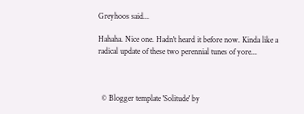Greyhoos said...

Hahaha. Nice one. Hadn't heard it before now. Kinda like a radical update of these two perennial tunes of yore...



  © Blogger template 'Solitude' by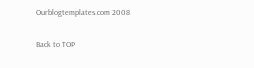Ourblogtemplates.com 2008

Back to TOP